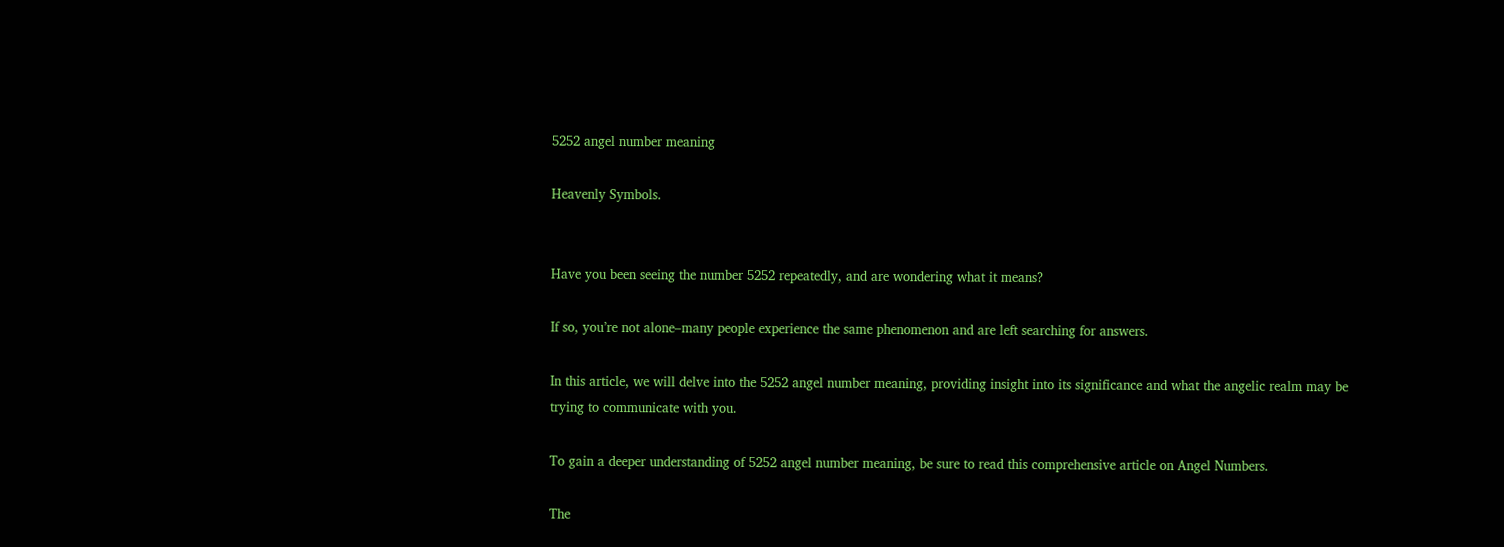5252 angel number meaning

Heavenly Symbols.


Have you been seeing the number 5252 repeatedly, and are wondering what it means?

If so, you’re not alone–many people experience the same phenomenon and are left searching for answers.

In this article, we will delve into the 5252 angel number meaning, providing insight into its significance and what the angelic realm may be trying to communicate with you.

To gain a deeper understanding of 5252 angel number meaning, be sure to read this comprehensive article on Angel Numbers.

The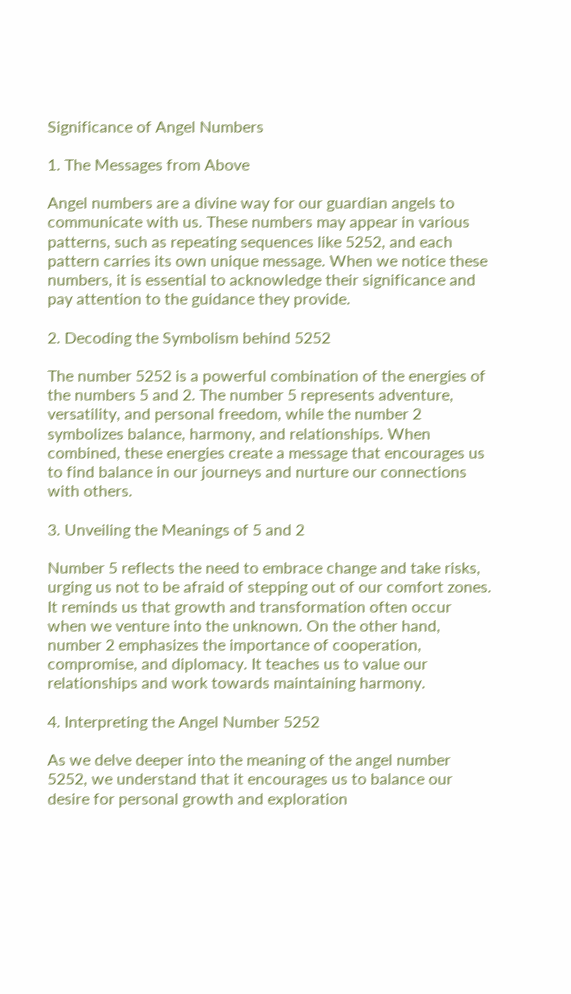Significance of Angel Numbers

1. The Messages from Above

Angel numbers are a divine way for our guardian angels to communicate with us. These numbers may appear in various patterns, such as repeating sequences like 5252, and each pattern carries its own unique message. When we notice these numbers, it is essential to acknowledge their significance and pay attention to the guidance they provide.

2. Decoding the Symbolism behind 5252

The number 5252 is a powerful combination of the energies of the numbers 5 and 2. The number 5 represents adventure, versatility, and personal freedom, while the number 2 symbolizes balance, harmony, and relationships. When combined, these energies create a message that encourages us to find balance in our journeys and nurture our connections with others.

3. Unveiling the Meanings of 5 and 2

Number 5 reflects the need to embrace change and take risks, urging us not to be afraid of stepping out of our comfort zones. It reminds us that growth and transformation often occur when we venture into the unknown. On the other hand, number 2 emphasizes the importance of cooperation, compromise, and diplomacy. It teaches us to value our relationships and work towards maintaining harmony.

4. Interpreting the Angel Number 5252

As we delve deeper into the meaning of the angel number 5252, we understand that it encourages us to balance our desire for personal growth and exploration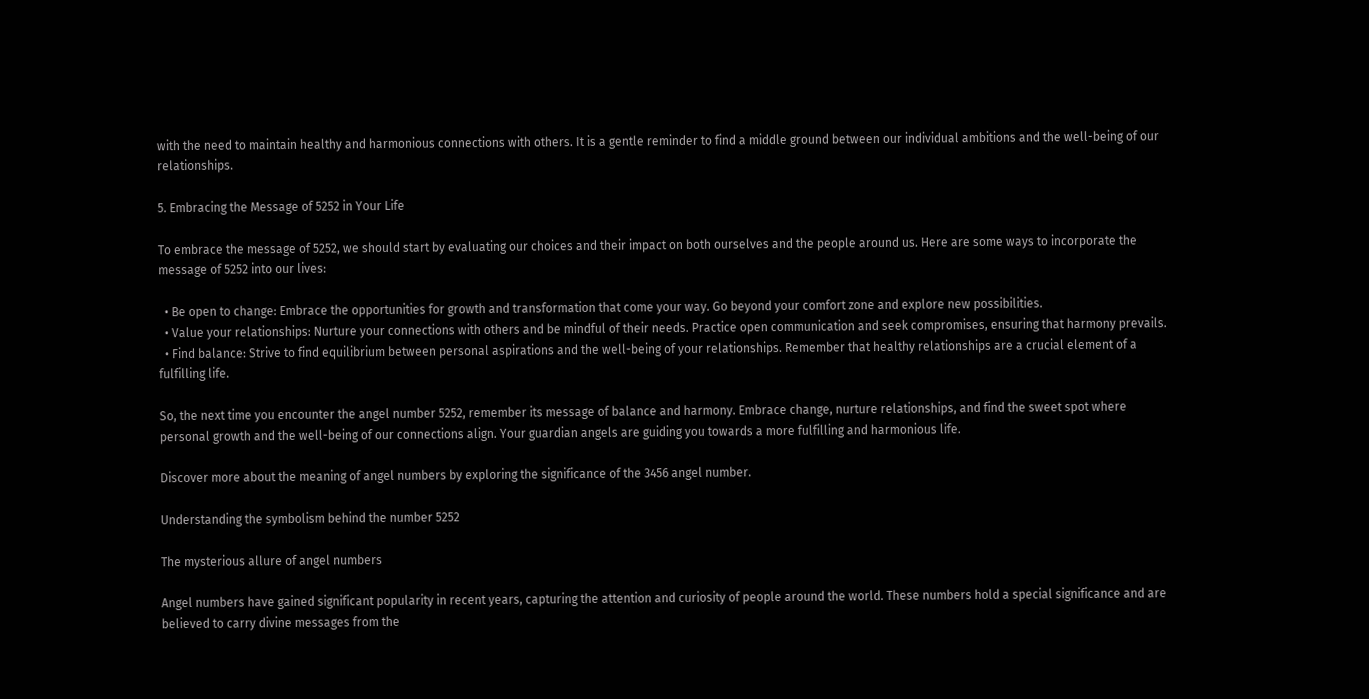with the need to maintain healthy and harmonious connections with others. It is a gentle reminder to find a middle ground between our individual ambitions and the well-being of our relationships.

5. Embracing the Message of 5252 in Your Life

To embrace the message of 5252, we should start by evaluating our choices and their impact on both ourselves and the people around us. Here are some ways to incorporate the message of 5252 into our lives:

  • Be open to change: Embrace the opportunities for growth and transformation that come your way. Go beyond your comfort zone and explore new possibilities.
  • Value your relationships: Nurture your connections with others and be mindful of their needs. Practice open communication and seek compromises, ensuring that harmony prevails.
  • Find balance: Strive to find equilibrium between personal aspirations and the well-being of your relationships. Remember that healthy relationships are a crucial element of a fulfilling life.

So, the next time you encounter the angel number 5252, remember its message of balance and harmony. Embrace change, nurture relationships, and find the sweet spot where personal growth and the well-being of our connections align. Your guardian angels are guiding you towards a more fulfilling and harmonious life.

Discover more about the meaning of angel numbers by exploring the significance of the 3456 angel number.

Understanding the symbolism behind the number 5252

The mysterious allure of angel numbers

Angel numbers have gained significant popularity in recent years, capturing the attention and curiosity of people around the world. These numbers hold a special significance and are believed to carry divine messages from the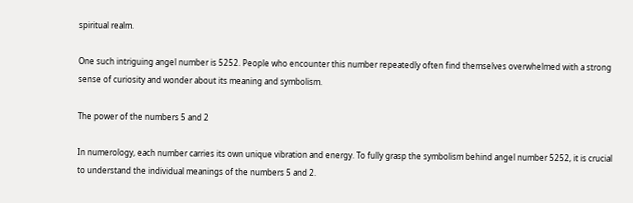spiritual realm.

One such intriguing angel number is 5252. People who encounter this number repeatedly often find themselves overwhelmed with a strong sense of curiosity and wonder about its meaning and symbolism.

The power of the numbers 5 and 2

In numerology, each number carries its own unique vibration and energy. To fully grasp the symbolism behind angel number 5252, it is crucial to understand the individual meanings of the numbers 5 and 2.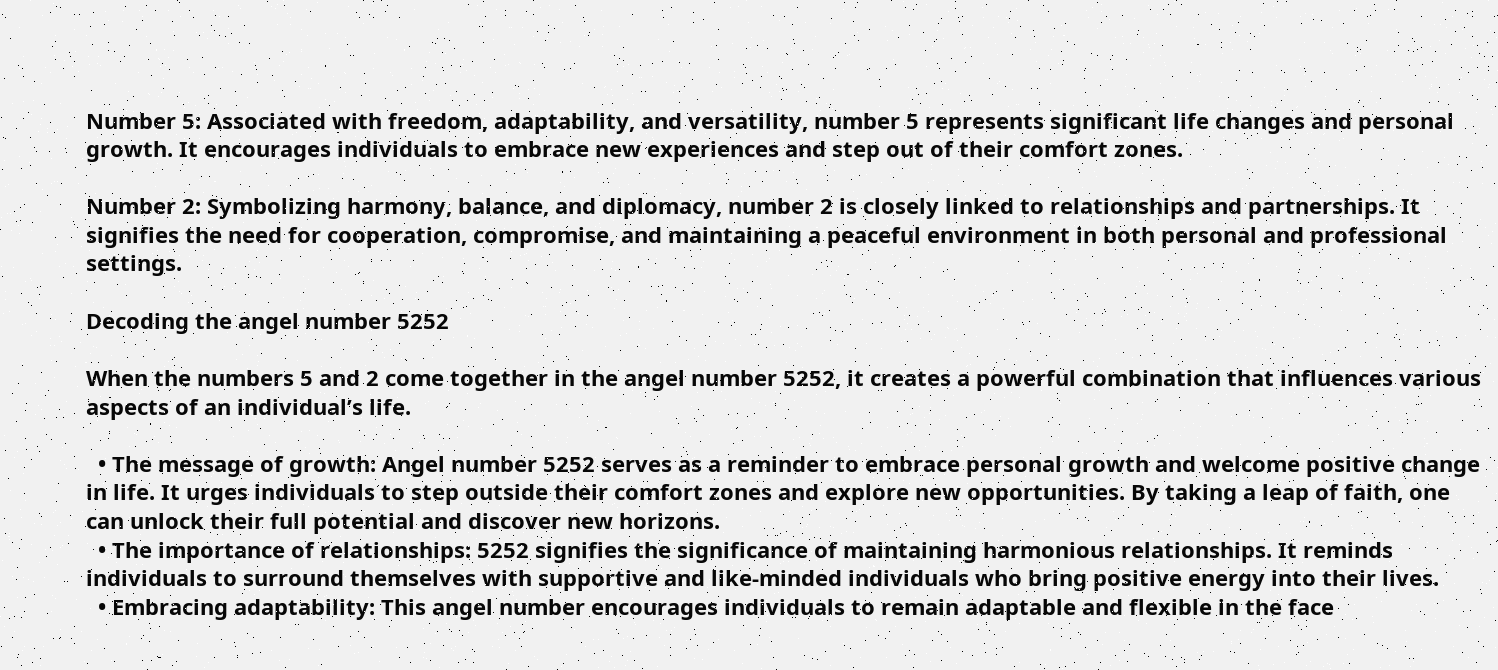Number 5: Associated with freedom, adaptability, and versatility, number 5 represents significant life changes and personal growth. It encourages individuals to embrace new experiences and step out of their comfort zones.

Number 2: Symbolizing harmony, balance, and diplomacy, number 2 is closely linked to relationships and partnerships. It signifies the need for cooperation, compromise, and maintaining a peaceful environment in both personal and professional settings.

Decoding the angel number 5252

When the numbers 5 and 2 come together in the angel number 5252, it creates a powerful combination that influences various aspects of an individual’s life.

  • The message of growth: Angel number 5252 serves as a reminder to embrace personal growth and welcome positive change in life. It urges individuals to step outside their comfort zones and explore new opportunities. By taking a leap of faith, one can unlock their full potential and discover new horizons.
  • The importance of relationships: 5252 signifies the significance of maintaining harmonious relationships. It reminds individuals to surround themselves with supportive and like-minded individuals who bring positive energy into their lives.
  • Embracing adaptability: This angel number encourages individuals to remain adaptable and flexible in the face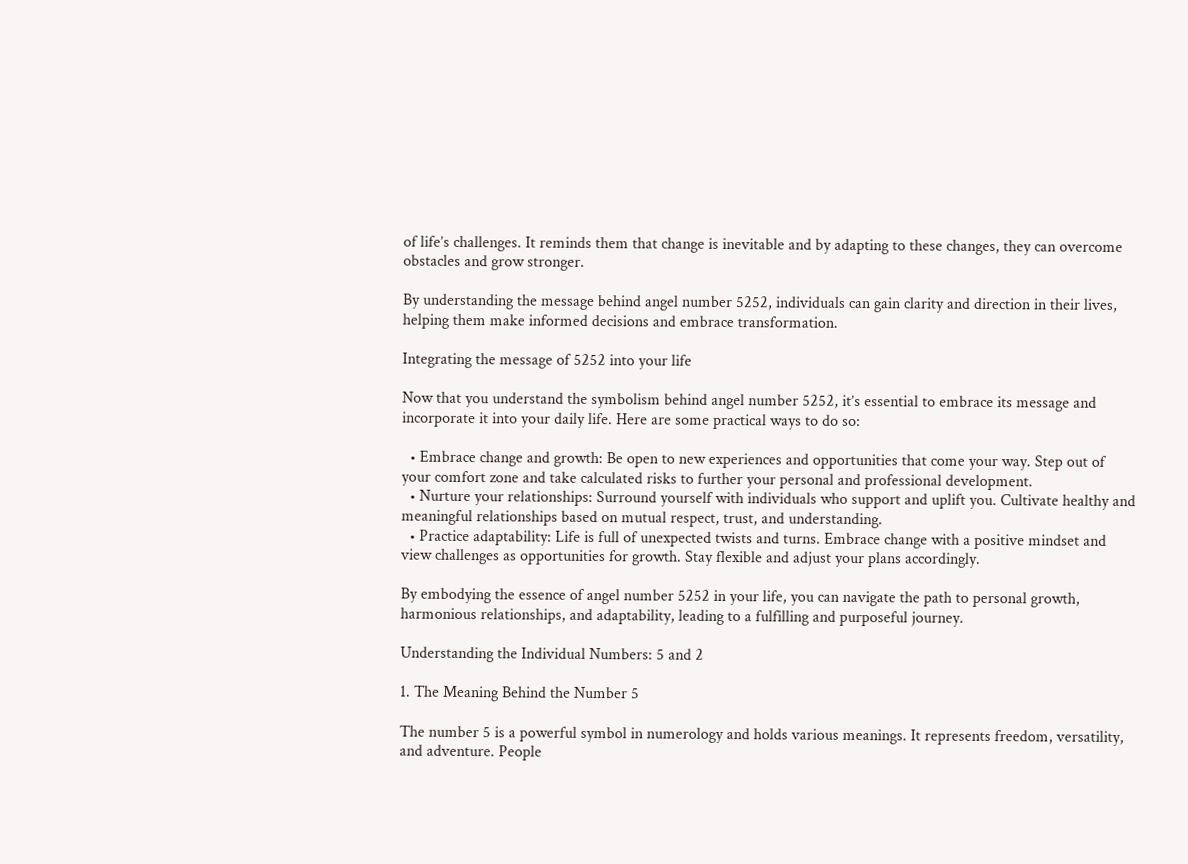of life’s challenges. It reminds them that change is inevitable and by adapting to these changes, they can overcome obstacles and grow stronger.

By understanding the message behind angel number 5252, individuals can gain clarity and direction in their lives, helping them make informed decisions and embrace transformation.

Integrating the message of 5252 into your life

Now that you understand the symbolism behind angel number 5252, it’s essential to embrace its message and incorporate it into your daily life. Here are some practical ways to do so:

  • Embrace change and growth: Be open to new experiences and opportunities that come your way. Step out of your comfort zone and take calculated risks to further your personal and professional development.
  • Nurture your relationships: Surround yourself with individuals who support and uplift you. Cultivate healthy and meaningful relationships based on mutual respect, trust, and understanding.
  • Practice adaptability: Life is full of unexpected twists and turns. Embrace change with a positive mindset and view challenges as opportunities for growth. Stay flexible and adjust your plans accordingly.

By embodying the essence of angel number 5252 in your life, you can navigate the path to personal growth, harmonious relationships, and adaptability, leading to a fulfilling and purposeful journey.

Understanding the Individual Numbers: 5 and 2

1. The Meaning Behind the Number 5

The number 5 is a powerful symbol in numerology and holds various meanings. It represents freedom, versatility, and adventure. People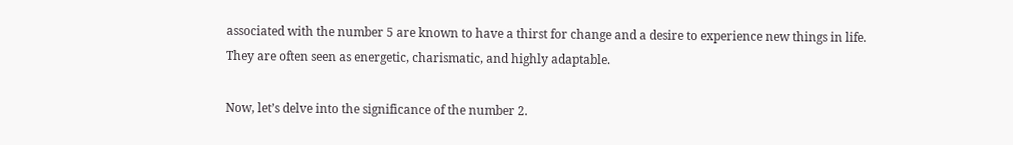associated with the number 5 are known to have a thirst for change and a desire to experience new things in life. They are often seen as energetic, charismatic, and highly adaptable.

Now, let’s delve into the significance of the number 2.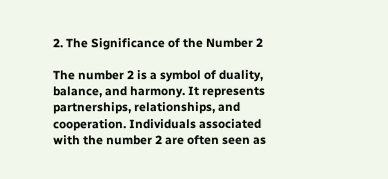2. The Significance of the Number 2

The number 2 is a symbol of duality, balance, and harmony. It represents partnerships, relationships, and cooperation. Individuals associated with the number 2 are often seen as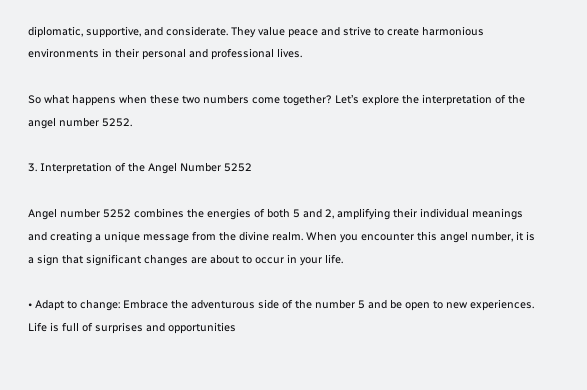diplomatic, supportive, and considerate. They value peace and strive to create harmonious environments in their personal and professional lives.

So what happens when these two numbers come together? Let’s explore the interpretation of the angel number 5252.

3. Interpretation of the Angel Number 5252

Angel number 5252 combines the energies of both 5 and 2, amplifying their individual meanings and creating a unique message from the divine realm. When you encounter this angel number, it is a sign that significant changes are about to occur in your life.

• Adapt to change: Embrace the adventurous side of the number 5 and be open to new experiences. Life is full of surprises and opportunities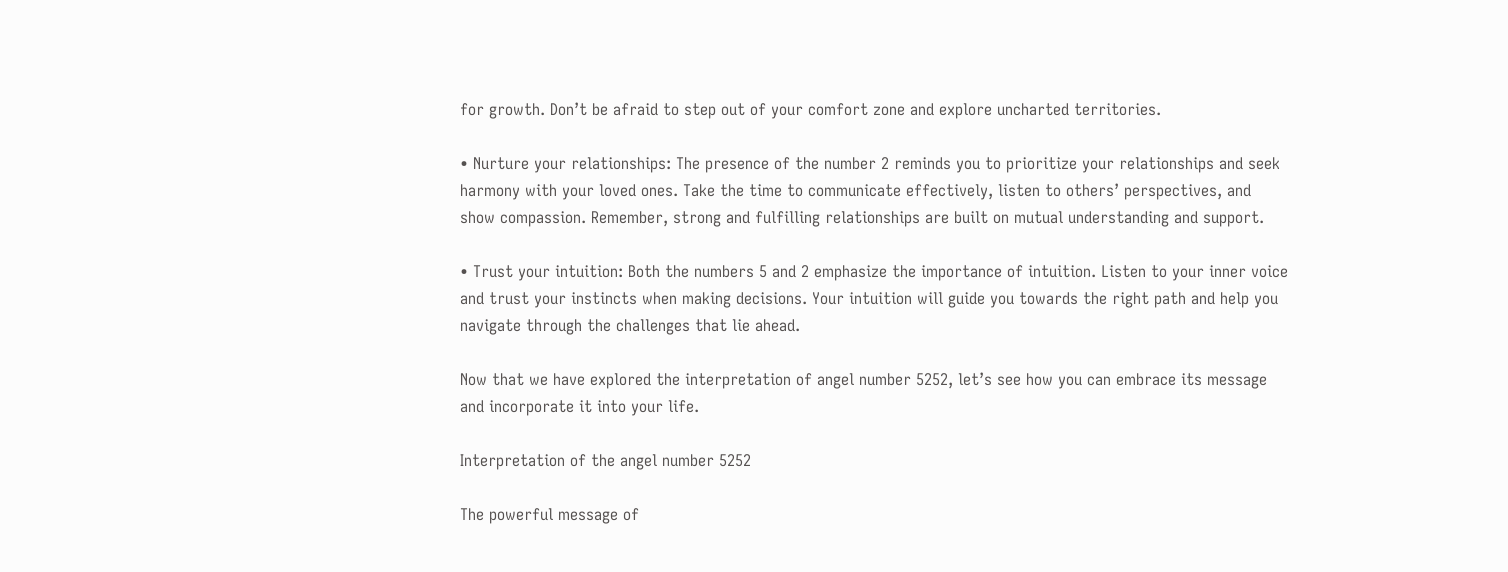for growth. Don’t be afraid to step out of your comfort zone and explore uncharted territories.

• Nurture your relationships: The presence of the number 2 reminds you to prioritize your relationships and seek harmony with your loved ones. Take the time to communicate effectively, listen to others’ perspectives, and show compassion. Remember, strong and fulfilling relationships are built on mutual understanding and support.

• Trust your intuition: Both the numbers 5 and 2 emphasize the importance of intuition. Listen to your inner voice and trust your instincts when making decisions. Your intuition will guide you towards the right path and help you navigate through the challenges that lie ahead.

Now that we have explored the interpretation of angel number 5252, let’s see how you can embrace its message and incorporate it into your life.

Interpretation of the angel number 5252

The powerful message of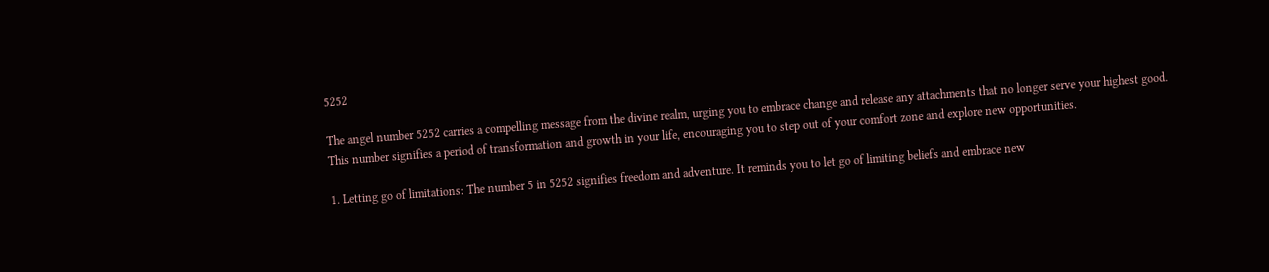5252

The angel number 5252 carries a compelling message from the divine realm, urging you to embrace change and release any attachments that no longer serve your highest good. This number signifies a period of transformation and growth in your life, encouraging you to step out of your comfort zone and explore new opportunities.

1. Letting go of limitations: The number 5 in 5252 signifies freedom and adventure. It reminds you to let go of limiting beliefs and embrace new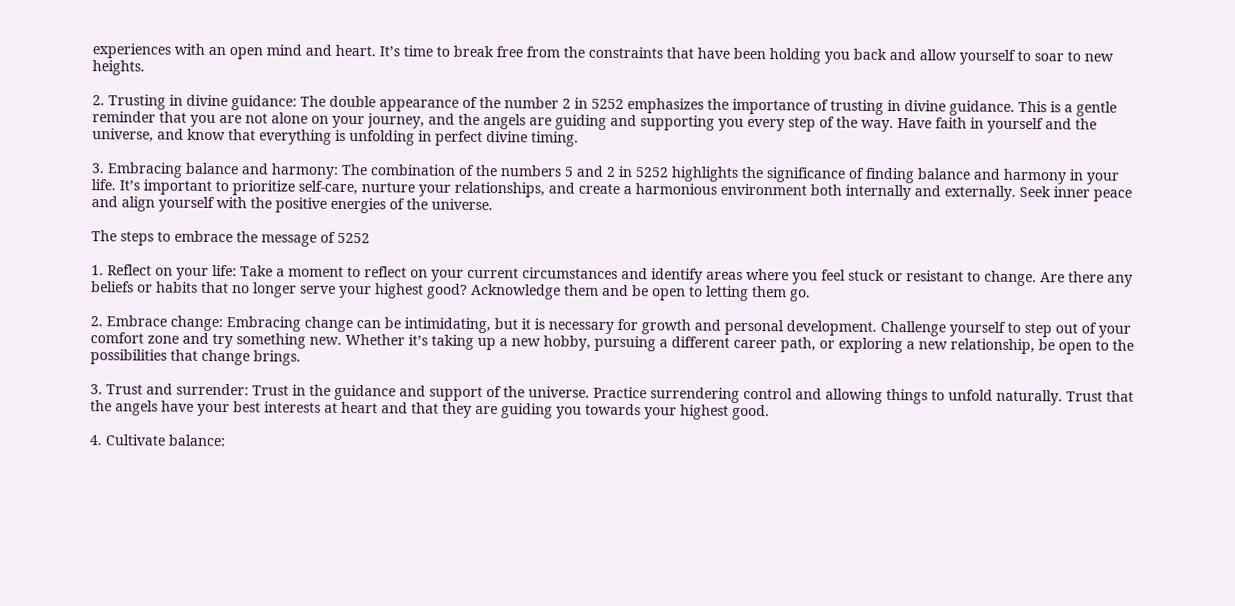experiences with an open mind and heart. It’s time to break free from the constraints that have been holding you back and allow yourself to soar to new heights.

2. Trusting in divine guidance: The double appearance of the number 2 in 5252 emphasizes the importance of trusting in divine guidance. This is a gentle reminder that you are not alone on your journey, and the angels are guiding and supporting you every step of the way. Have faith in yourself and the universe, and know that everything is unfolding in perfect divine timing.

3. Embracing balance and harmony: The combination of the numbers 5 and 2 in 5252 highlights the significance of finding balance and harmony in your life. It’s important to prioritize self-care, nurture your relationships, and create a harmonious environment both internally and externally. Seek inner peace and align yourself with the positive energies of the universe.

The steps to embrace the message of 5252

1. Reflect on your life: Take a moment to reflect on your current circumstances and identify areas where you feel stuck or resistant to change. Are there any beliefs or habits that no longer serve your highest good? Acknowledge them and be open to letting them go.

2. Embrace change: Embracing change can be intimidating, but it is necessary for growth and personal development. Challenge yourself to step out of your comfort zone and try something new. Whether it’s taking up a new hobby, pursuing a different career path, or exploring a new relationship, be open to the possibilities that change brings.

3. Trust and surrender: Trust in the guidance and support of the universe. Practice surrendering control and allowing things to unfold naturally. Trust that the angels have your best interests at heart and that they are guiding you towards your highest good.

4. Cultivate balance: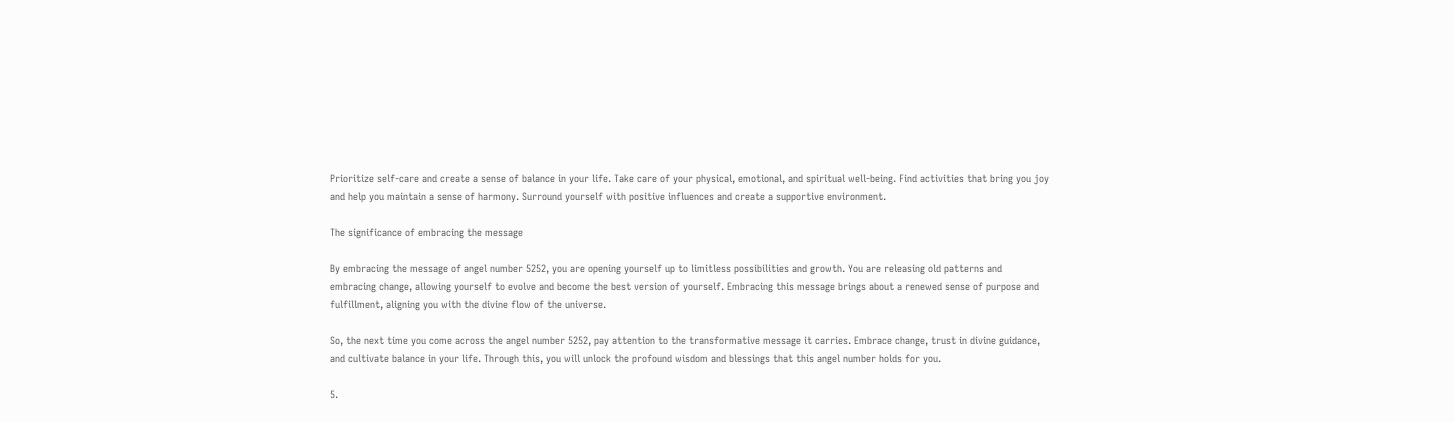Prioritize self-care and create a sense of balance in your life. Take care of your physical, emotional, and spiritual well-being. Find activities that bring you joy and help you maintain a sense of harmony. Surround yourself with positive influences and create a supportive environment.

The significance of embracing the message

By embracing the message of angel number 5252, you are opening yourself up to limitless possibilities and growth. You are releasing old patterns and embracing change, allowing yourself to evolve and become the best version of yourself. Embracing this message brings about a renewed sense of purpose and fulfillment, aligning you with the divine flow of the universe.

So, the next time you come across the angel number 5252, pay attention to the transformative message it carries. Embrace change, trust in divine guidance, and cultivate balance in your life. Through this, you will unlock the profound wisdom and blessings that this angel number holds for you.

5.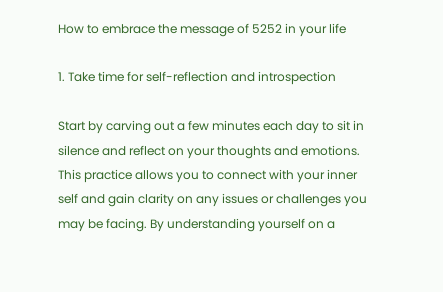How to embrace the message of 5252 in your life

1. Take time for self-reflection and introspection

Start by carving out a few minutes each day to sit in silence and reflect on your thoughts and emotions. This practice allows you to connect with your inner self and gain clarity on any issues or challenges you may be facing. By understanding yourself on a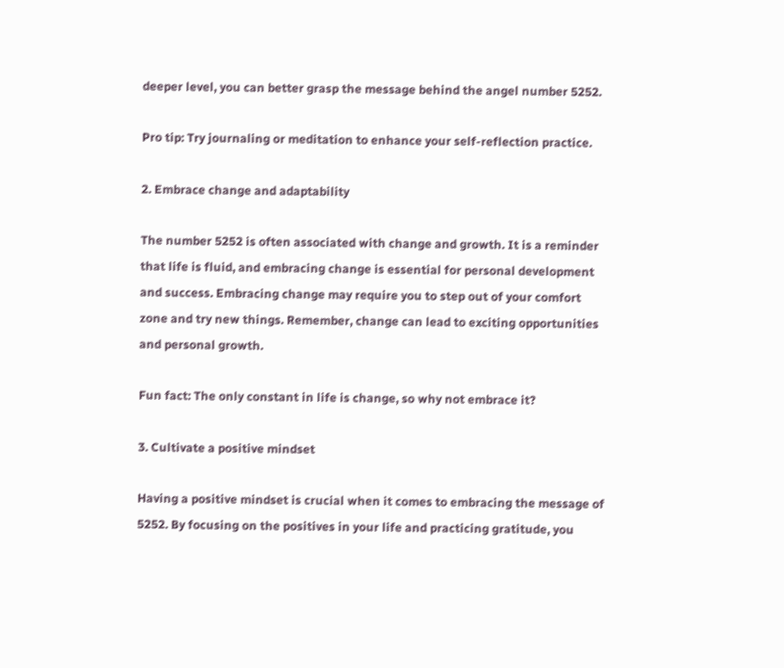deeper level, you can better grasp the message behind the angel number 5252.

Pro tip: Try journaling or meditation to enhance your self-reflection practice.

2. Embrace change and adaptability

The number 5252 is often associated with change and growth. It is a reminder that life is fluid, and embracing change is essential for personal development and success. Embracing change may require you to step out of your comfort zone and try new things. Remember, change can lead to exciting opportunities and personal growth.

Fun fact: The only constant in life is change, so why not embrace it?

3. Cultivate a positive mindset

Having a positive mindset is crucial when it comes to embracing the message of 5252. By focusing on the positives in your life and practicing gratitude, you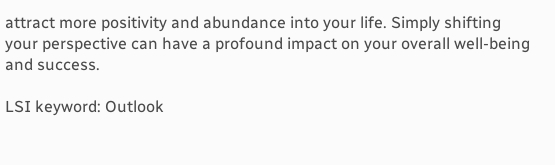attract more positivity and abundance into your life. Simply shifting your perspective can have a profound impact on your overall well-being and success.

LSI keyword: Outlook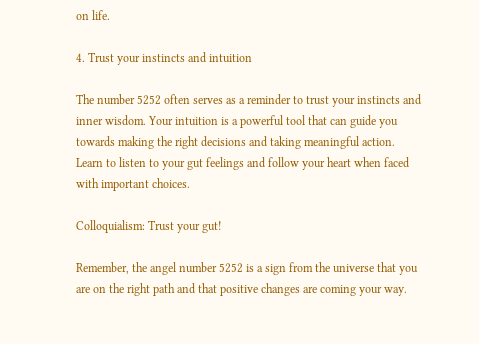on life.

4. Trust your instincts and intuition

The number 5252 often serves as a reminder to trust your instincts and inner wisdom. Your intuition is a powerful tool that can guide you towards making the right decisions and taking meaningful action. Learn to listen to your gut feelings and follow your heart when faced with important choices.

Colloquialism: Trust your gut!

Remember, the angel number 5252 is a sign from the universe that you are on the right path and that positive changes are coming your way.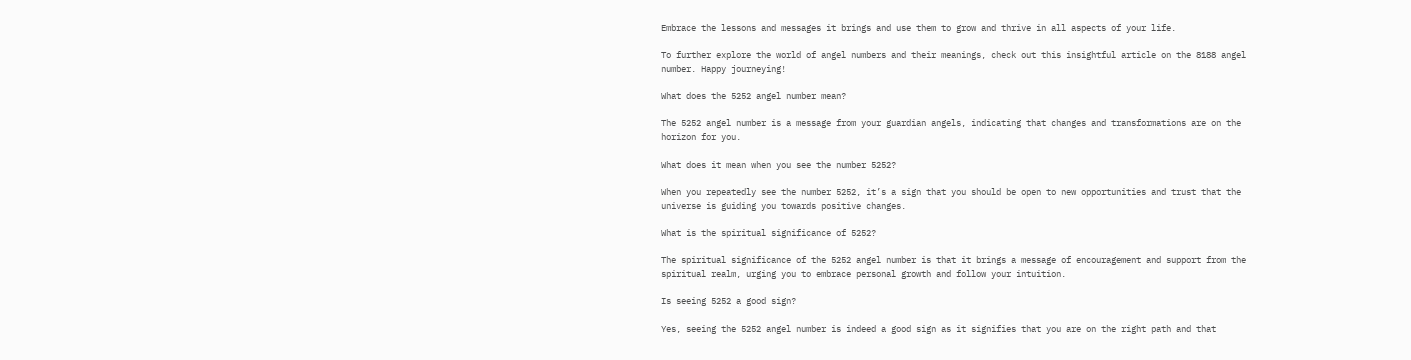Embrace the lessons and messages it brings and use them to grow and thrive in all aspects of your life.

To further explore the world of angel numbers and their meanings, check out this insightful article on the 8188 angel number. Happy journeying!

What does the 5252 angel number mean?

The 5252 angel number is a message from your guardian angels, indicating that changes and transformations are on the horizon for you.

What does it mean when you see the number 5252?

When you repeatedly see the number 5252, it’s a sign that you should be open to new opportunities and trust that the universe is guiding you towards positive changes.

What is the spiritual significance of 5252?

The spiritual significance of the 5252 angel number is that it brings a message of encouragement and support from the spiritual realm, urging you to embrace personal growth and follow your intuition.

Is seeing 5252 a good sign?

Yes, seeing the 5252 angel number is indeed a good sign as it signifies that you are on the right path and that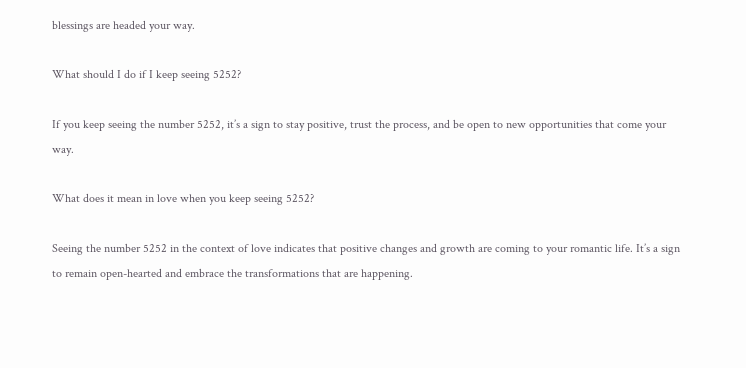blessings are headed your way.

What should I do if I keep seeing 5252?

If you keep seeing the number 5252, it’s a sign to stay positive, trust the process, and be open to new opportunities that come your way.

What does it mean in love when you keep seeing 5252?

Seeing the number 5252 in the context of love indicates that positive changes and growth are coming to your romantic life. It’s a sign to remain open-hearted and embrace the transformations that are happening.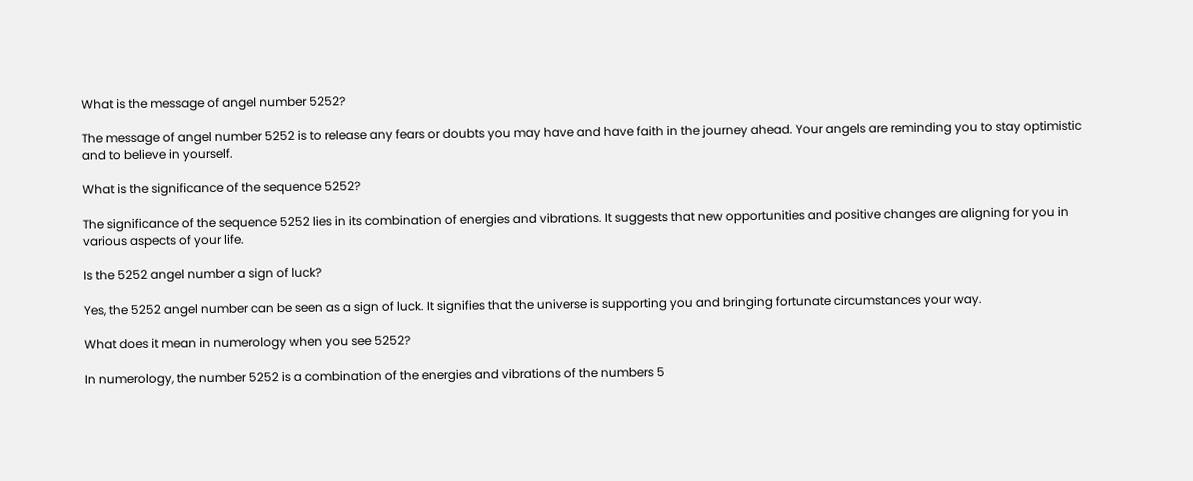What is the message of angel number 5252?

The message of angel number 5252 is to release any fears or doubts you may have and have faith in the journey ahead. Your angels are reminding you to stay optimistic and to believe in yourself.

What is the significance of the sequence 5252?

The significance of the sequence 5252 lies in its combination of energies and vibrations. It suggests that new opportunities and positive changes are aligning for you in various aspects of your life.

Is the 5252 angel number a sign of luck?

Yes, the 5252 angel number can be seen as a sign of luck. It signifies that the universe is supporting you and bringing fortunate circumstances your way.

What does it mean in numerology when you see 5252?

In numerology, the number 5252 is a combination of the energies and vibrations of the numbers 5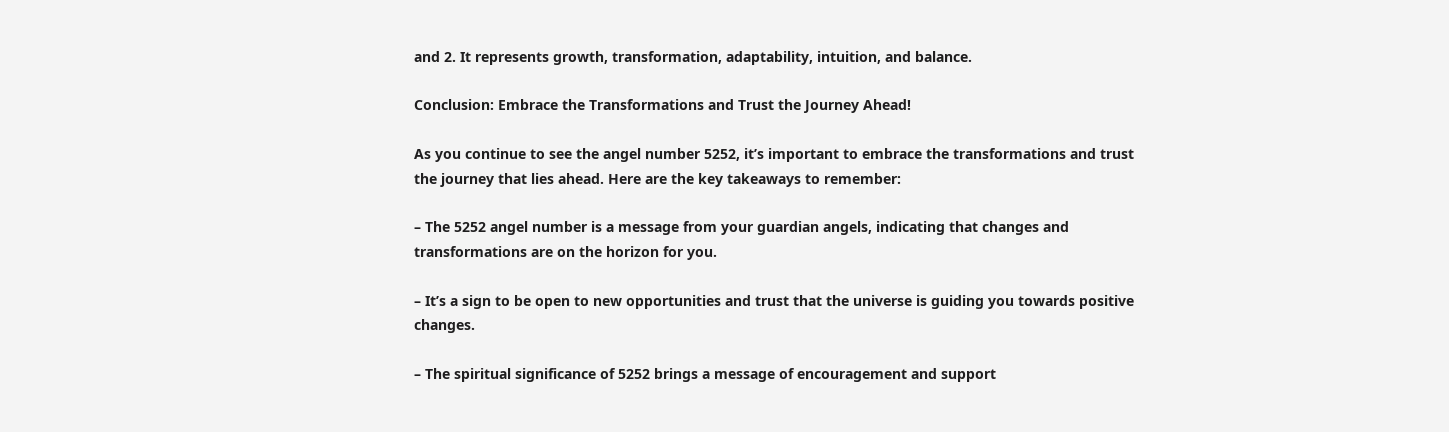and 2. It represents growth, transformation, adaptability, intuition, and balance.

Conclusion: Embrace the Transformations and Trust the Journey Ahead!

As you continue to see the angel number 5252, it’s important to embrace the transformations and trust the journey that lies ahead. Here are the key takeaways to remember:

– The 5252 angel number is a message from your guardian angels, indicating that changes and transformations are on the horizon for you.

– It’s a sign to be open to new opportunities and trust that the universe is guiding you towards positive changes.

– The spiritual significance of 5252 brings a message of encouragement and support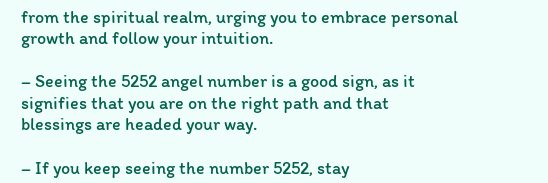from the spiritual realm, urging you to embrace personal growth and follow your intuition.

– Seeing the 5252 angel number is a good sign, as it signifies that you are on the right path and that blessings are headed your way.

– If you keep seeing the number 5252, stay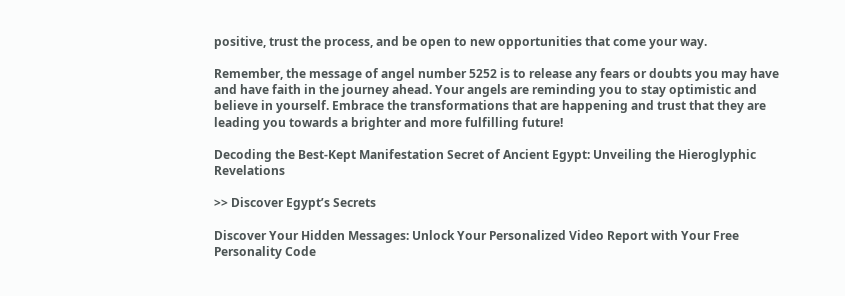positive, trust the process, and be open to new opportunities that come your way.

Remember, the message of angel number 5252 is to release any fears or doubts you may have and have faith in the journey ahead. Your angels are reminding you to stay optimistic and believe in yourself. Embrace the transformations that are happening and trust that they are leading you towards a brighter and more fulfilling future!

Decoding the Best-Kept Manifestation Secret of Ancient Egypt: Unveiling the Hieroglyphic Revelations

>> Discover Egypt’s Secrets

Discover Your Hidden Messages: Unlock Your Personalized Video Report with Your Free Personality Code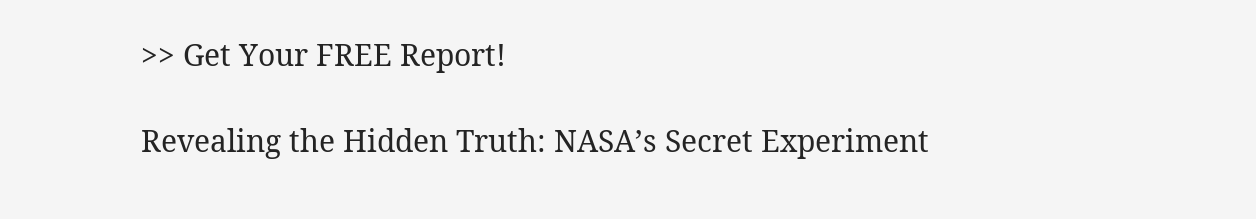>> Get Your FREE Report!

Revealing the Hidden Truth: NASA’s Secret Experiment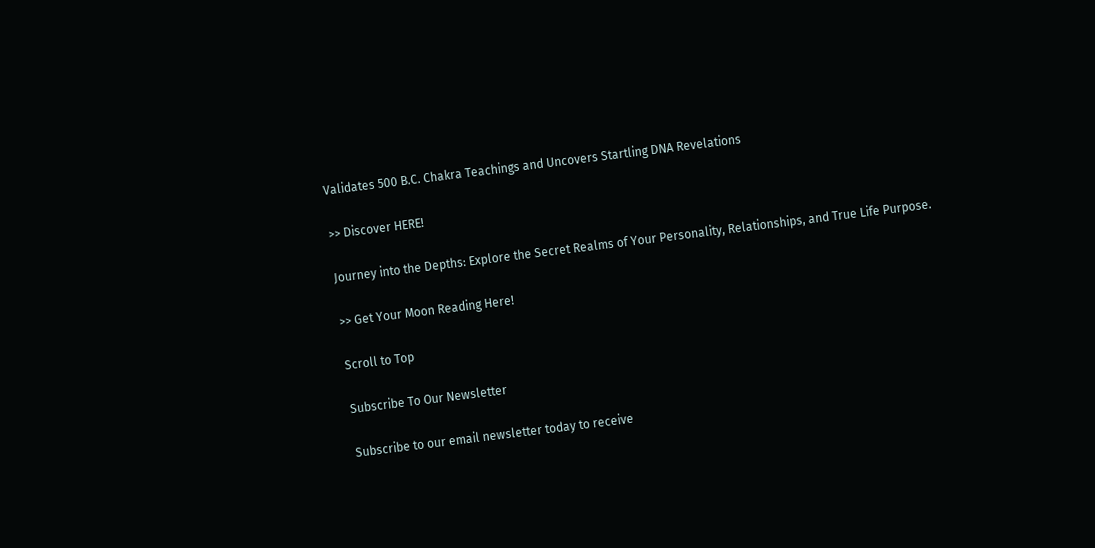Validates 500 B.C. Chakra Teachings and Uncovers Startling DNA Revelations

>> Discover HERE!

Journey into the Depths: Explore the Secret Realms of Your Personality, Relationships, and True Life Purpose.

>> Get Your Moon Reading Here!

Scroll to Top

Subscribe To Our Newsletter

Subscribe to our email newsletter today to receive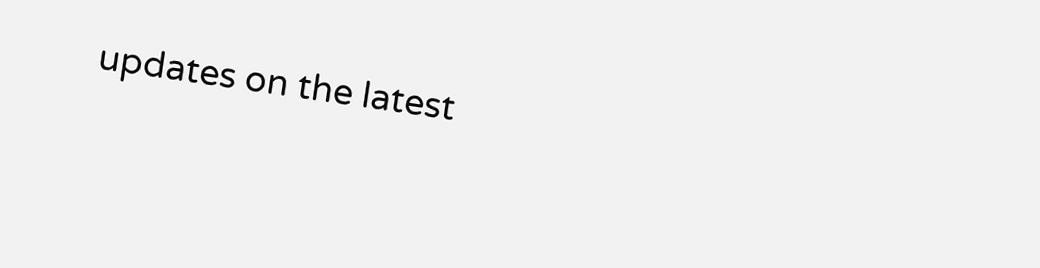updates on the latest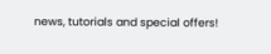news, tutorials and special offers!